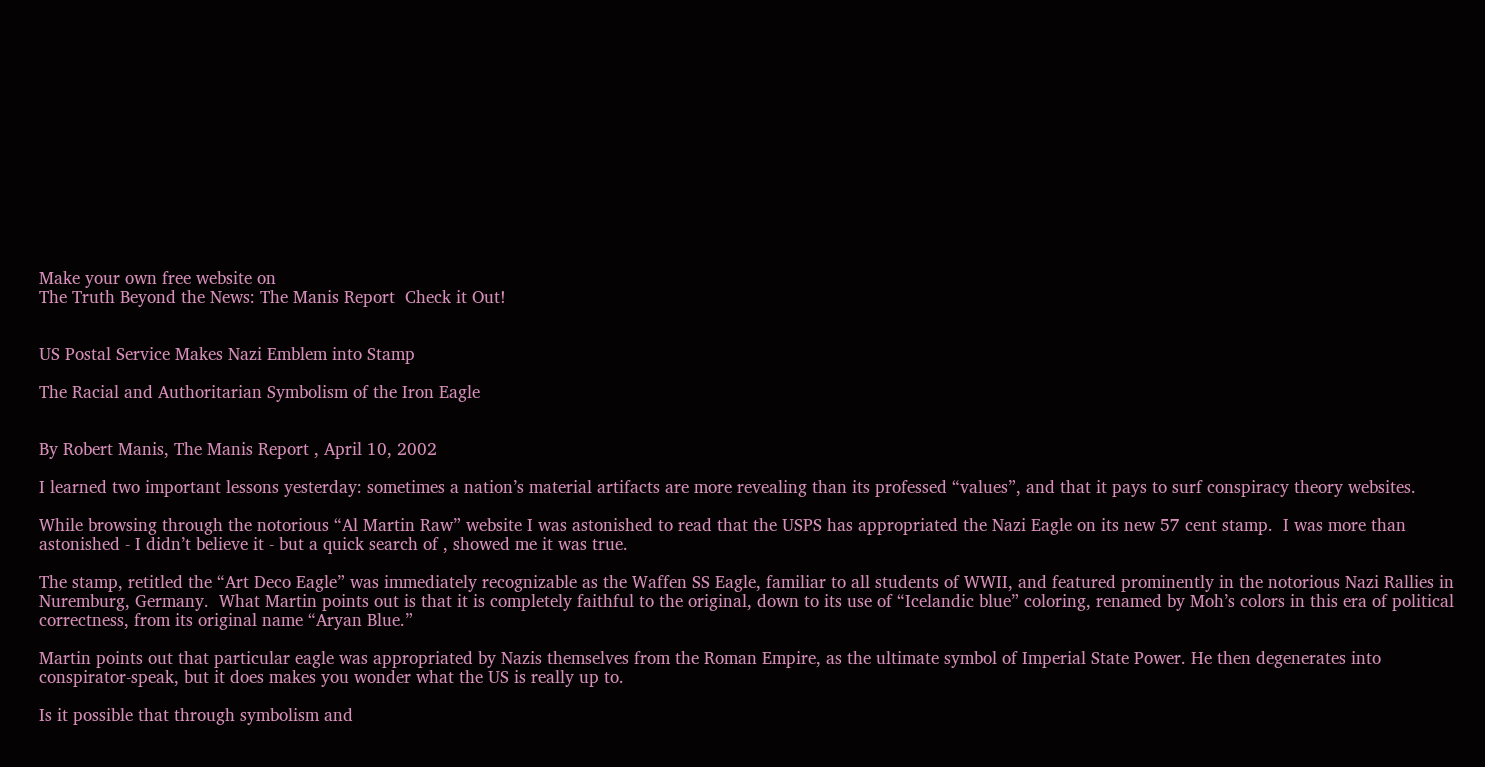Make your own free website on
The Truth Beyond the News: The Manis Report  Check it Out!


US Postal Service Makes Nazi Emblem into Stamp

The Racial and Authoritarian Symbolism of the Iron Eagle


By Robert Manis, The Manis Report , April 10, 2002

I learned two important lessons yesterday: sometimes a nation’s material artifacts are more revealing than its professed “values”, and that it pays to surf conspiracy theory websites.

While browsing through the notorious “Al Martin Raw” website I was astonished to read that the USPS has appropriated the Nazi Eagle on its new 57 cent stamp.  I was more than astonished - I didn’t believe it - but a quick search of , showed me it was true.

The stamp, retitled the “Art Deco Eagle” was immediately recognizable as the Waffen SS Eagle, familiar to all students of WWII, and featured prominently in the notorious Nazi Rallies in Nuremburg, Germany.  What Martin points out is that it is completely faithful to the original, down to its use of “Icelandic blue” coloring, renamed by Moh’s colors in this era of political correctness, from its original name “Aryan Blue.”

Martin points out that particular eagle was appropriated by Nazis themselves from the Roman Empire, as the ultimate symbol of Imperial State Power. He then degenerates into conspirator-speak, but it does makes you wonder what the US is really up to.

Is it possible that through symbolism and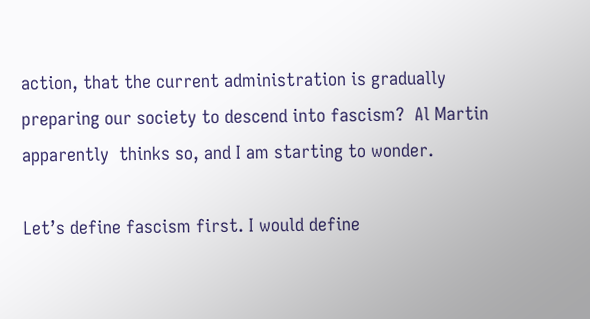action, that the current administration is gradually preparing our society to descend into fascism?  Al Martin apparently  thinks so, and I am starting to wonder.

Let’s define fascism first. I would define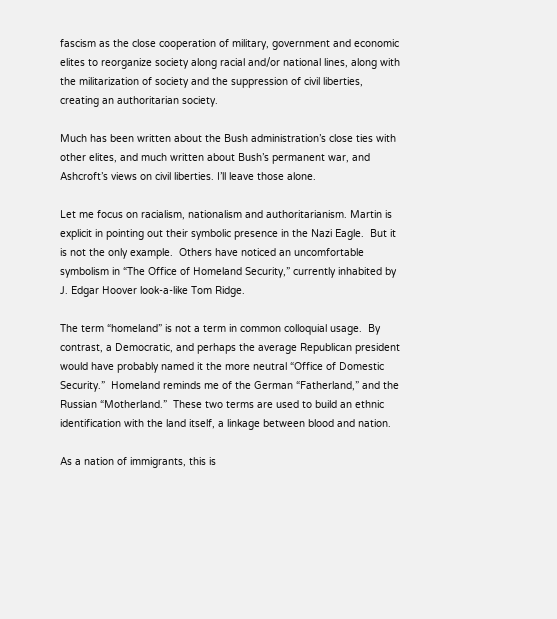fascism as the close cooperation of military, government and economic elites to reorganize society along racial and/or national lines, along with the militarization of society and the suppression of civil liberties, creating an authoritarian society.

Much has been written about the Bush administration’s close ties with other elites, and much written about Bush’s permanent war, and Ashcroft’s views on civil liberties. I’ll leave those alone.

Let me focus on racialism, nationalism and authoritarianism. Martin is explicit in pointing out their symbolic presence in the Nazi Eagle.  But it is not the only example.  Others have noticed an uncomfortable symbolism in “The Office of Homeland Security,” currently inhabited by J. Edgar Hoover look-a-like Tom Ridge.

The term “homeland” is not a term in common colloquial usage.  By contrast, a Democratic, and perhaps the average Republican president would have probably named it the more neutral “Office of Domestic Security.”  Homeland reminds me of the German “Fatherland,” and the Russian “Motherland.”  These two terms are used to build an ethnic identification with the land itself, a linkage between blood and nation.

As a nation of immigrants, this is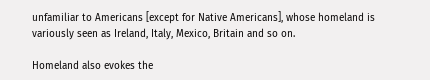unfamiliar to Americans [except for Native Americans], whose homeland is variously seen as Ireland, Italy, Mexico, Britain and so on.

Homeland also evokes the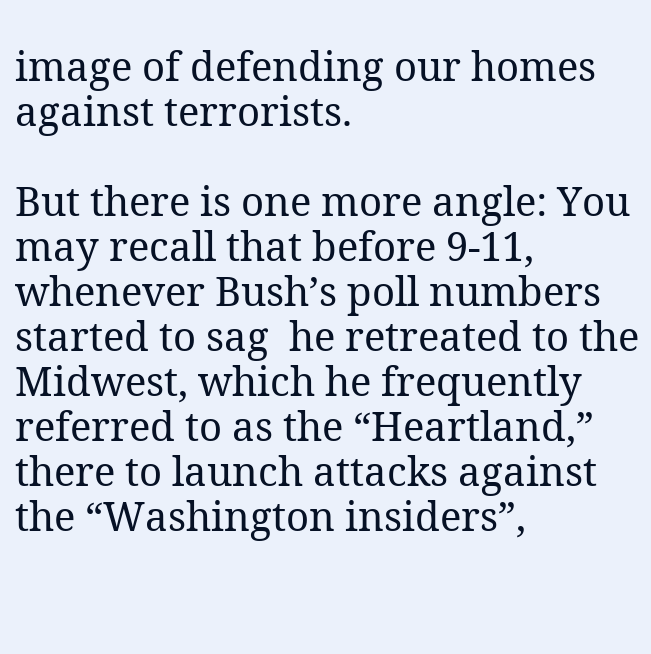image of defending our homes against terrorists.

But there is one more angle: You may recall that before 9-11, whenever Bush’s poll numbers started to sag  he retreated to the Midwest, which he frequently referred to as the “Heartland,” there to launch attacks against the “Washington insiders”,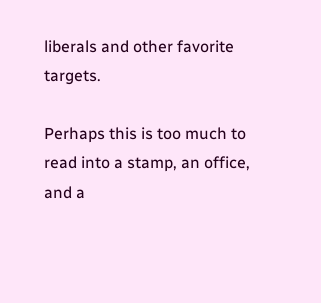liberals and other favorite targets.

Perhaps this is too much to read into a stamp, an office, and a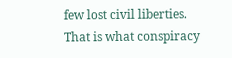few lost civil liberties. That is what conspiracy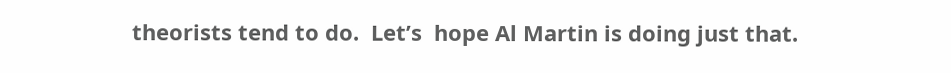theorists tend to do.  Let’s  hope Al Martin is doing just that.